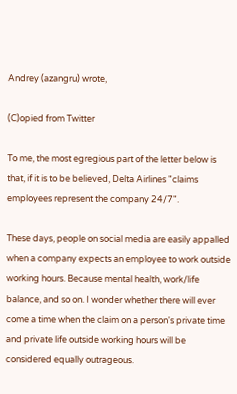Andrey (azangru) wrote,

(C)opied from Twitter

To me, the most egregious part of the letter below is that, if it is to be believed, Delta Airlines "claims employees represent the company 24/7".

These days, people on social media are easily appalled when a company expects an employee to work outside working hours. Because mental health, work/life balance, and so on. I wonder whether there will ever come a time when the claim on a person's private time and private life outside working hours will be considered equally outrageous.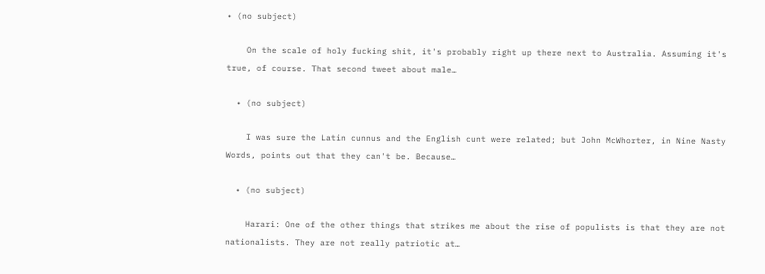• (no subject)

    On the scale of holy fucking shit, it's probably right up there next to Australia. Assuming it's true, of course. That second tweet about male…

  • (no subject)

    I was sure the Latin cunnus and the English cunt were related; but John McWhorter, in Nine Nasty Words, points out that they can't be. Because…

  • (no subject)

    Harari: One of the other things that strikes me about the rise of populists is that they are not nationalists. They are not really patriotic at…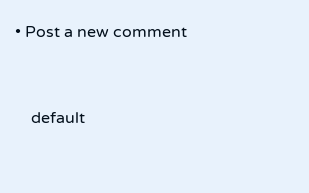• Post a new comment


    default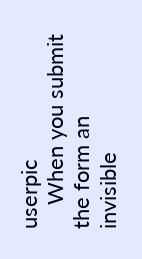userpic
    When you submit the form an invisible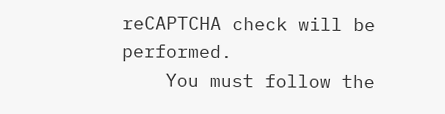reCAPTCHA check will be performed.
    You must follow the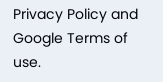Privacy Policy and Google Terms of use.